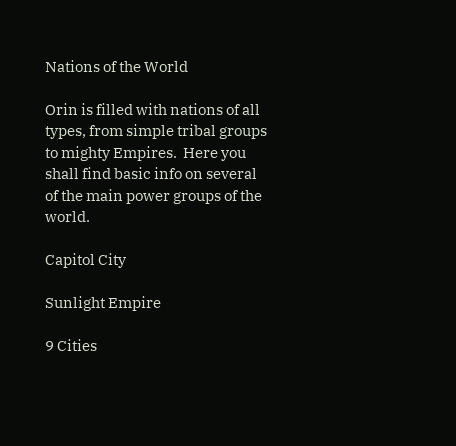Nations of the World

Orin is filled with nations of all types, from simple tribal groups to mighty Empires.  Here you shall find basic info on several of the main power groups of the world.

Capitol City

Sunlight Empire

9 Cities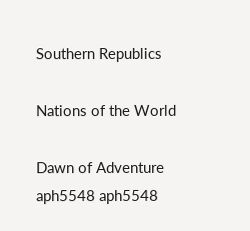Southern Republics

Nations of the World

Dawn of Adventure aph5548 aph5548